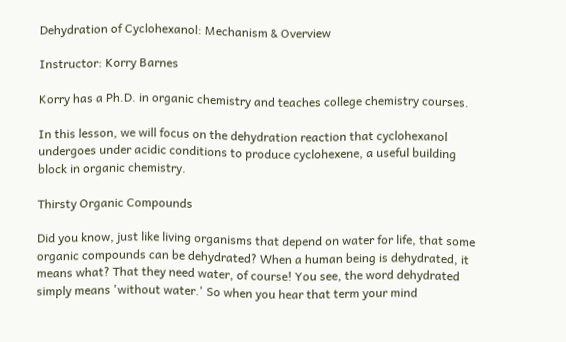Dehydration of Cyclohexanol: Mechanism & Overview

Instructor: Korry Barnes

Korry has a Ph.D. in organic chemistry and teaches college chemistry courses.

In this lesson, we will focus on the dehydration reaction that cyclohexanol undergoes under acidic conditions to produce cyclohexene, a useful building block in organic chemistry.

Thirsty Organic Compounds

Did you know, just like living organisms that depend on water for life, that some organic compounds can be dehydrated? When a human being is dehydrated, it means what? That they need water, of course! You see, the word dehydrated simply means 'without water.' So when you hear that term your mind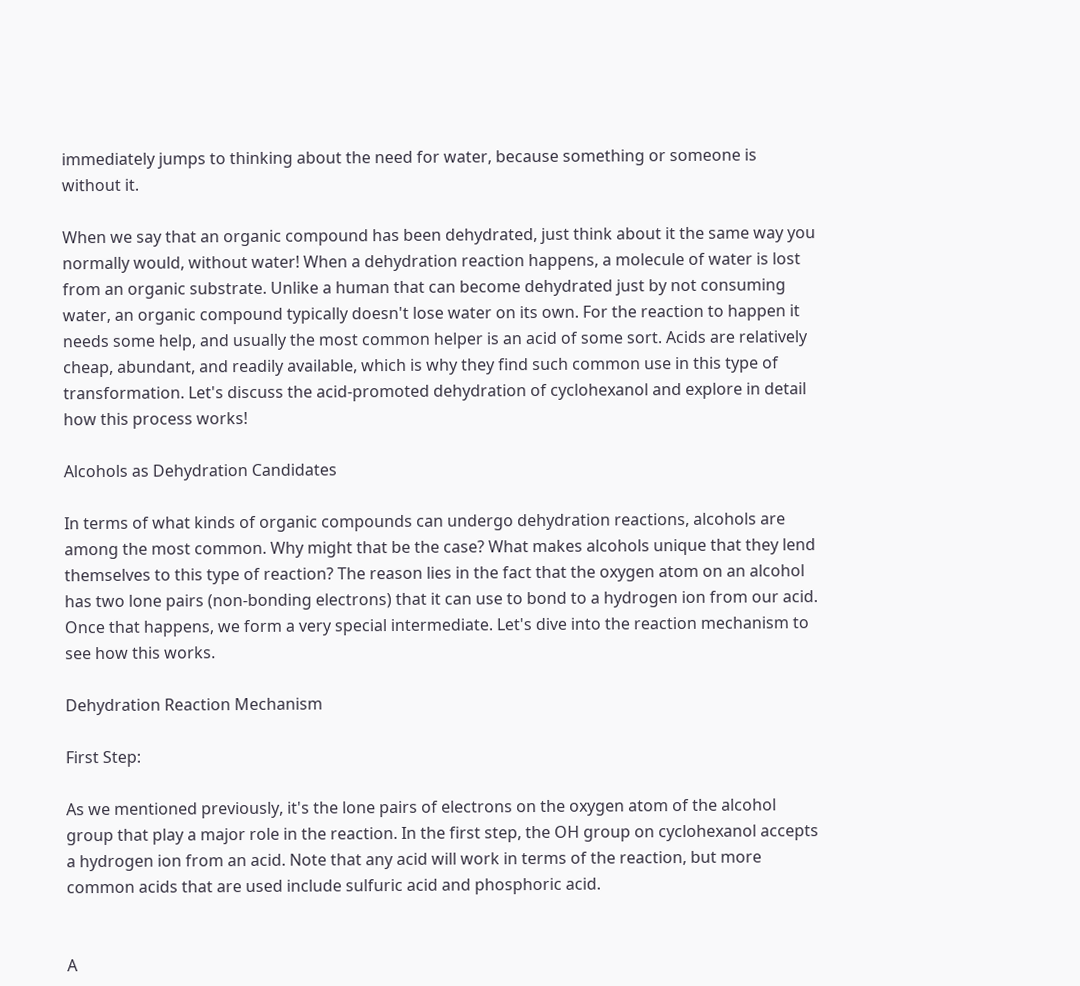immediately jumps to thinking about the need for water, because something or someone is without it.

When we say that an organic compound has been dehydrated, just think about it the same way you normally would, without water! When a dehydration reaction happens, a molecule of water is lost from an organic substrate. Unlike a human that can become dehydrated just by not consuming water, an organic compound typically doesn't lose water on its own. For the reaction to happen it needs some help, and usually the most common helper is an acid of some sort. Acids are relatively cheap, abundant, and readily available, which is why they find such common use in this type of transformation. Let's discuss the acid-promoted dehydration of cyclohexanol and explore in detail how this process works!

Alcohols as Dehydration Candidates

In terms of what kinds of organic compounds can undergo dehydration reactions, alcohols are among the most common. Why might that be the case? What makes alcohols unique that they lend themselves to this type of reaction? The reason lies in the fact that the oxygen atom on an alcohol has two lone pairs (non-bonding electrons) that it can use to bond to a hydrogen ion from our acid. Once that happens, we form a very special intermediate. Let's dive into the reaction mechanism to see how this works.

Dehydration Reaction Mechanism

First Step:

As we mentioned previously, it's the lone pairs of electrons on the oxygen atom of the alcohol group that play a major role in the reaction. In the first step, the OH group on cyclohexanol accepts a hydrogen ion from an acid. Note that any acid will work in terms of the reaction, but more common acids that are used include sulfuric acid and phosphoric acid.


A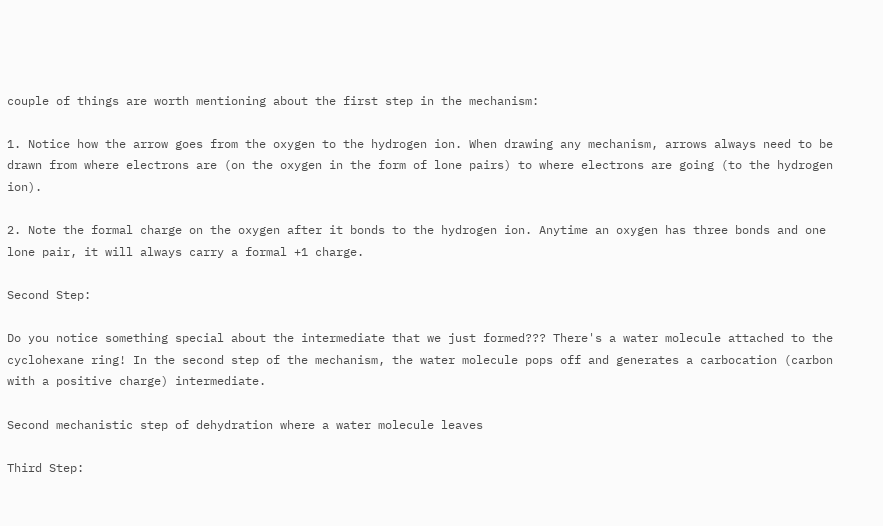couple of things are worth mentioning about the first step in the mechanism:

1. Notice how the arrow goes from the oxygen to the hydrogen ion. When drawing any mechanism, arrows always need to be drawn from where electrons are (on the oxygen in the form of lone pairs) to where electrons are going (to the hydrogen ion).

2. Note the formal charge on the oxygen after it bonds to the hydrogen ion. Anytime an oxygen has three bonds and one lone pair, it will always carry a formal +1 charge.

Second Step:

Do you notice something special about the intermediate that we just formed??? There's a water molecule attached to the cyclohexane ring! In the second step of the mechanism, the water molecule pops off and generates a carbocation (carbon with a positive charge) intermediate.

Second mechanistic step of dehydration where a water molecule leaves

Third Step: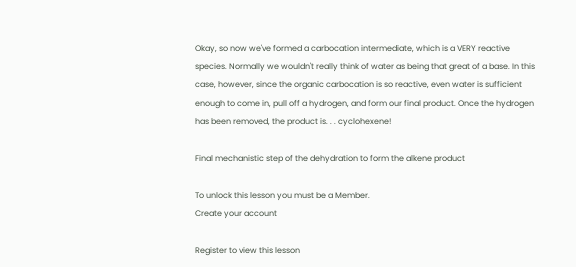Okay, so now we've formed a carbocation intermediate, which is a VERY reactive species. Normally we wouldn't really think of water as being that great of a base. In this case, however, since the organic carbocation is so reactive, even water is sufficient enough to come in, pull off a hydrogen, and form our final product. Once the hydrogen has been removed, the product is. . . cyclohexene!

Final mechanistic step of the dehydration to form the alkene product

To unlock this lesson you must be a Member.
Create your account

Register to view this lesson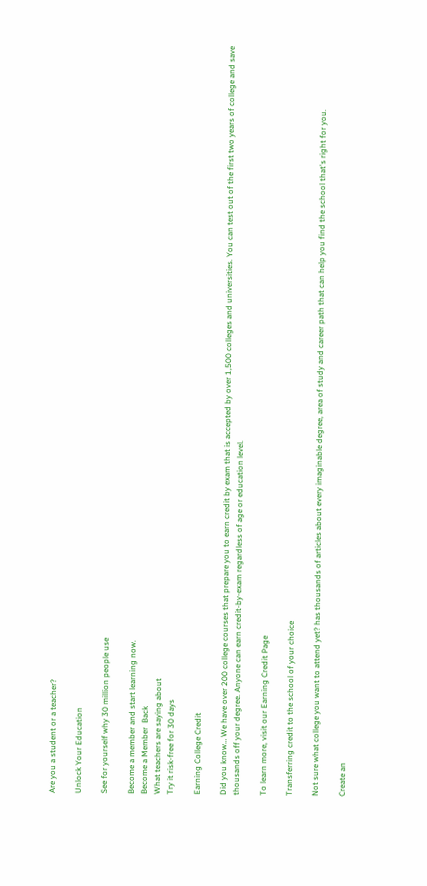Are you a student or a teacher?

Unlock Your Education

See for yourself why 30 million people use

Become a member and start learning now.
Become a Member  Back
What teachers are saying about
Try it risk-free for 30 days

Earning College Credit

Did you know… We have over 200 college courses that prepare you to earn credit by exam that is accepted by over 1,500 colleges and universities. You can test out of the first two years of college and save thousands off your degree. Anyone can earn credit-by-exam regardless of age or education level.

To learn more, visit our Earning Credit Page

Transferring credit to the school of your choice

Not sure what college you want to attend yet? has thousands of articles about every imaginable degree, area of study and career path that can help you find the school that's right for you.

Create an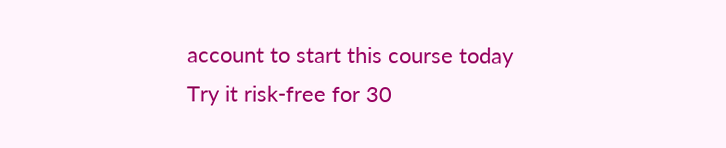account to start this course today
Try it risk-free for 30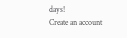days!
Create an account